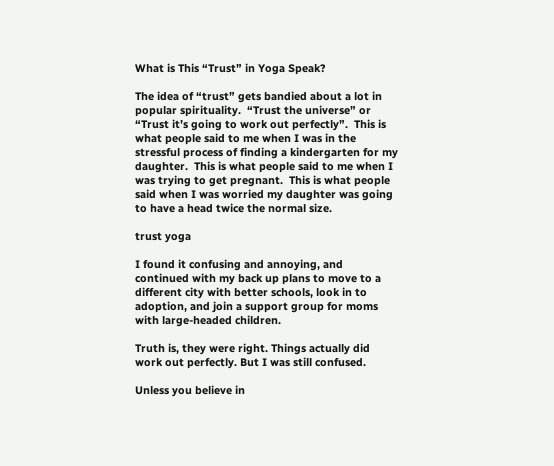What is This “Trust” in Yoga Speak?

The idea of “trust” gets bandied about a lot in popular spirituality.  “Trust the universe” or “Trust it’s going to work out perfectly”.  This is what people said to me when I was in the stressful process of finding a kindergarten for my daughter.  This is what people said to me when I was trying to get pregnant.  This is what people said when I was worried my daughter was going to have a head twice the normal size.

trust yoga

I found it confusing and annoying, and continued with my back up plans to move to a different city with better schools, look in to adoption, and join a support group for moms with large-headed children.

Truth is, they were right. Things actually did work out perfectly. But I was still confused.

Unless you believe in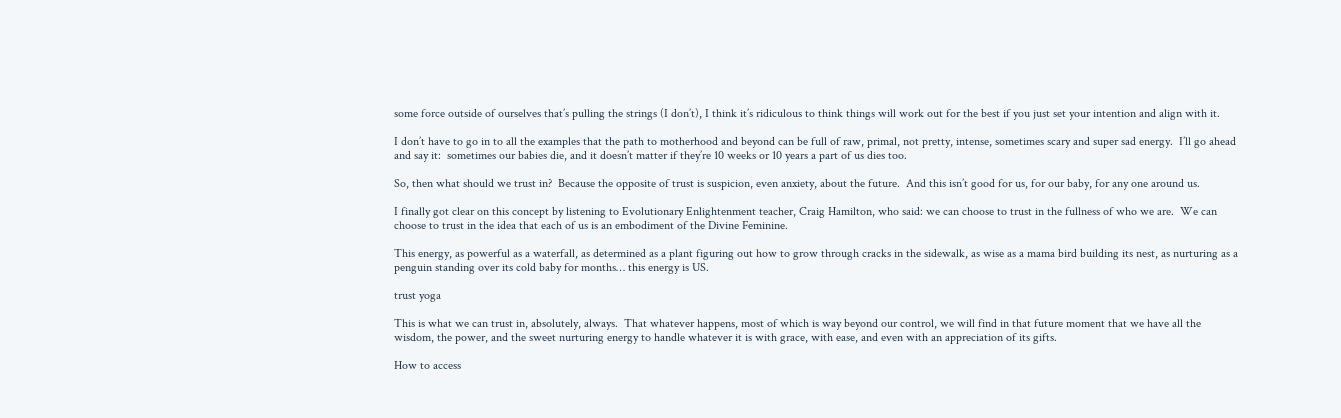some force outside of ourselves that’s pulling the strings (I don’t), I think it’s ridiculous to think things will work out for the best if you just set your intention and align with it.

I don’t have to go in to all the examples that the path to motherhood and beyond can be full of raw, primal, not pretty, intense, sometimes scary and super sad energy.  I’ll go ahead and say it:  sometimes our babies die, and it doesn’t matter if they’re 10 weeks or 10 years a part of us dies too.

So, then what should we trust in?  Because the opposite of trust is suspicion, even anxiety, about the future.  And this isn’t good for us, for our baby, for any one around us.

I finally got clear on this concept by listening to Evolutionary Enlightenment teacher, Craig Hamilton, who said: we can choose to trust in the fullness of who we are.  We can choose to trust in the idea that each of us is an embodiment of the Divine Feminine.

This energy, as powerful as a waterfall, as determined as a plant figuring out how to grow through cracks in the sidewalk, as wise as a mama bird building its nest, as nurturing as a penguin standing over its cold baby for months… this energy is US.

trust yoga

This is what we can trust in, absolutely, always.  That whatever happens, most of which is way beyond our control, we will find in that future moment that we have all the wisdom, the power, and the sweet nurturing energy to handle whatever it is with grace, with ease, and even with an appreciation of its gifts.

How to access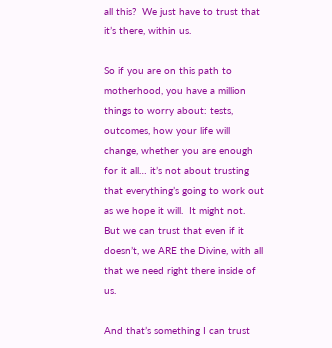all this?  We just have to trust that it’s there, within us.

So if you are on this path to motherhood, you have a million things to worry about: tests, outcomes, how your life will change, whether you are enough for it all… it’s not about trusting that everything’s going to work out as we hope it will.  It might not.  But we can trust that even if it doesn’t, we ARE the Divine, with all that we need right there inside of us.

And that’s something I can trust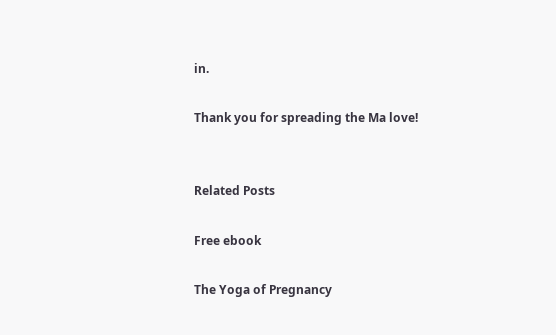in.

Thank you for spreading the Ma love!


Related Posts

Free ebook

The Yoga of Pregnancy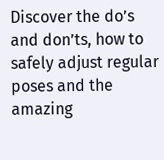Discover the do’s and don’ts, how to safely adjust regular poses and the amazing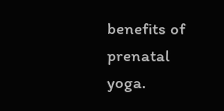benefits of prenatal yoga.